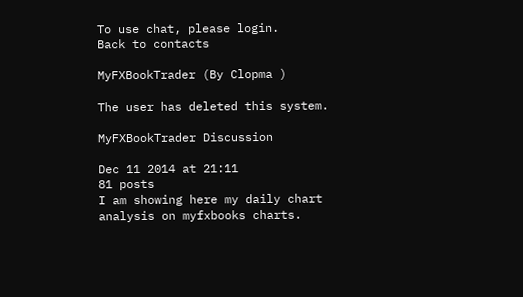To use chat, please login.
Back to contacts

MyFXBookTrader (By Clopma )

The user has deleted this system.

MyFXBookTrader Discussion

Dec 11 2014 at 21:11
81 posts
I am showing here my daily chart analysis on myfxbooks charts.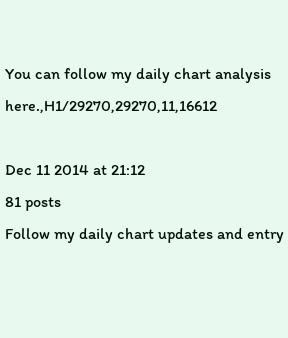You can follow my daily chart analysis here.,H1/29270,29270,11,16612

Dec 11 2014 at 21:12
81 posts
Follow my daily chart updates and entry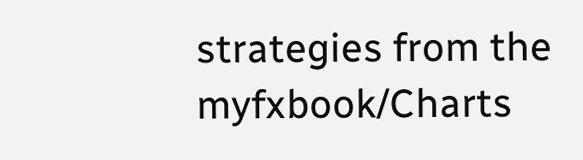strategies from the myfxbook/Charts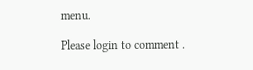menu.

Please login to comment .